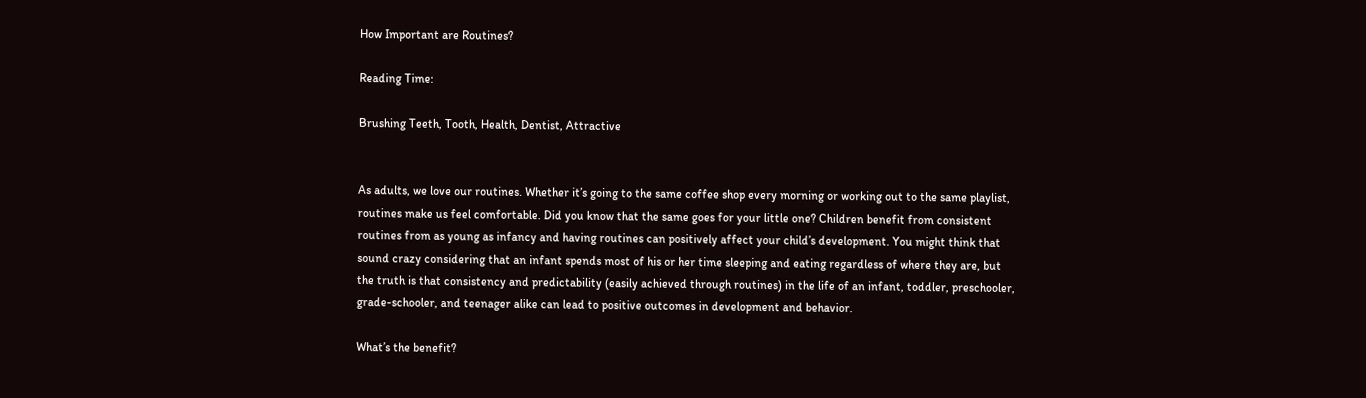How Important are Routines?

Reading Time:

Brushing Teeth, Tooth, Health, Dentist, Attractive


As adults, we love our routines. Whether it’s going to the same coffee shop every morning or working out to the same playlist, routines make us feel comfortable. Did you know that the same goes for your little one? Children benefit from consistent routines from as young as infancy and having routines can positively affect your child’s development. You might think that sound crazy considering that an infant spends most of his or her time sleeping and eating regardless of where they are, but the truth is that consistency and predictability (easily achieved through routines) in the life of an infant, toddler, preschooler, grade-schooler, and teenager alike can lead to positive outcomes in development and behavior.

What’s the benefit?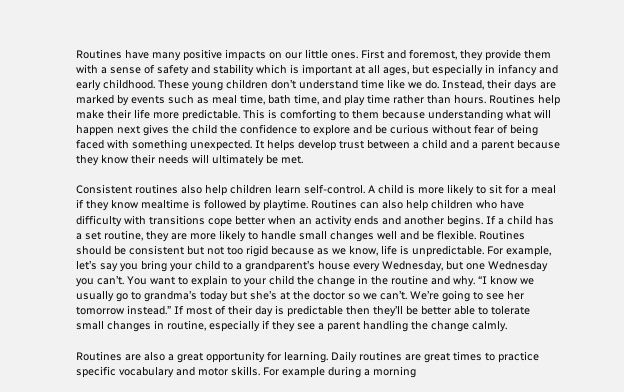Routines have many positive impacts on our little ones. First and foremost, they provide them with a sense of safety and stability which is important at all ages, but especially in infancy and early childhood. These young children don’t understand time like we do. Instead, their days are marked by events such as meal time, bath time, and play time rather than hours. Routines help make their life more predictable. This is comforting to them because understanding what will happen next gives the child the confidence to explore and be curious without fear of being faced with something unexpected. It helps develop trust between a child and a parent because they know their needs will ultimately be met.

Consistent routines also help children learn self-control. A child is more likely to sit for a meal if they know mealtime is followed by playtime. Routines can also help children who have difficulty with transitions cope better when an activity ends and another begins. If a child has a set routine, they are more likely to handle small changes well and be flexible. Routines should be consistent but not too rigid because as we know, life is unpredictable. For example, let’s say you bring your child to a grandparent’s house every Wednesday, but one Wednesday you can’t. You want to explain to your child the change in the routine and why. “I know we usually go to grandma’s today but she’s at the doctor so we can’t. We’re going to see her tomorrow instead.” If most of their day is predictable then they’ll be better able to tolerate small changes in routine, especially if they see a parent handling the change calmly.

Routines are also a great opportunity for learning. Daily routines are great times to practice specific vocabulary and motor skills. For example during a morning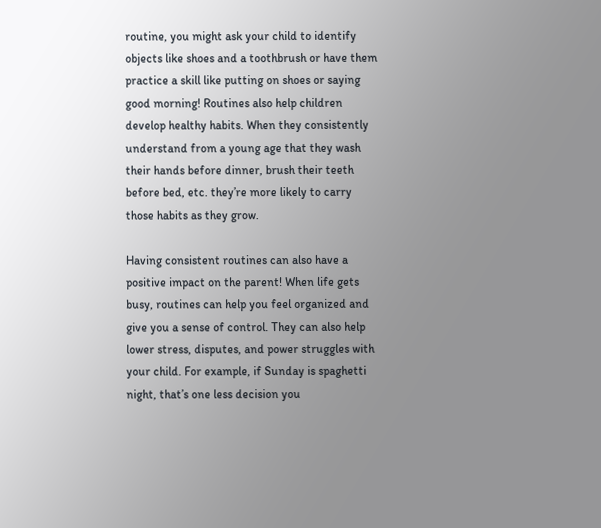routine, you might ask your child to identify objects like shoes and a toothbrush or have them practice a skill like putting on shoes or saying good morning! Routines also help children develop healthy habits. When they consistently understand from a young age that they wash their hands before dinner, brush their teeth before bed, etc. they’re more likely to carry those habits as they grow.

Having consistent routines can also have a positive impact on the parent! When life gets busy, routines can help you feel organized and give you a sense of control. They can also help lower stress, disputes, and power struggles with your child. For example, if Sunday is spaghetti night, that’s one less decision you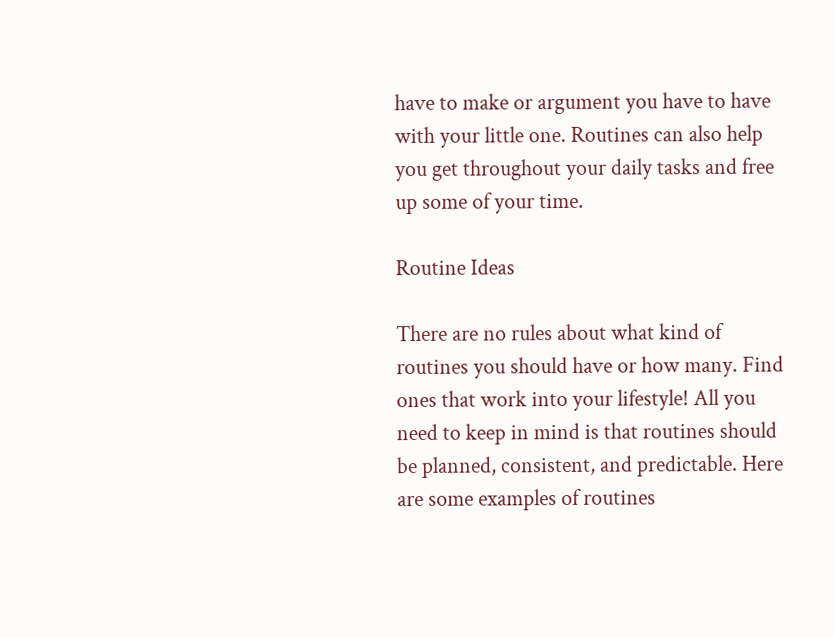have to make or argument you have to have with your little one. Routines can also help you get throughout your daily tasks and free up some of your time.

Routine Ideas

There are no rules about what kind of routines you should have or how many. Find ones that work into your lifestyle! All you need to keep in mind is that routines should be planned, consistent, and predictable. Here are some examples of routines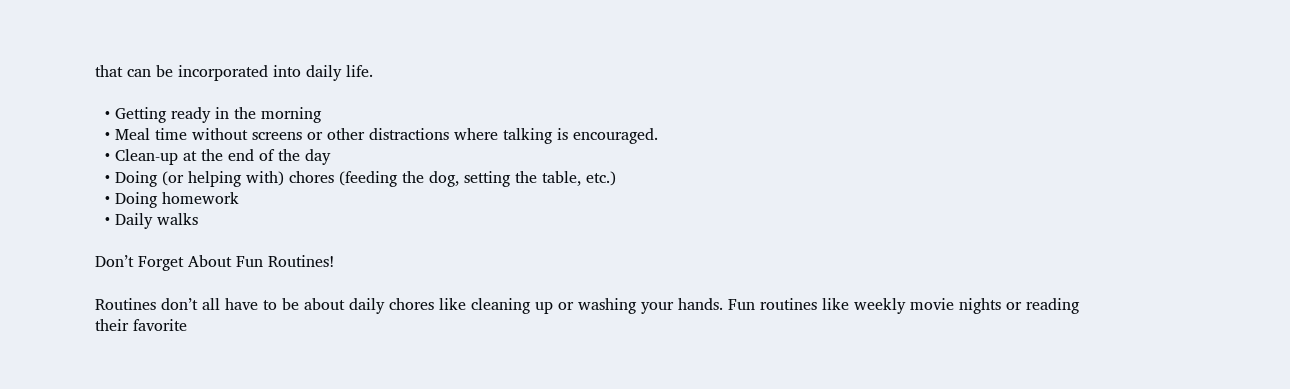that can be incorporated into daily life.

  • Getting ready in the morning
  • Meal time without screens or other distractions where talking is encouraged.
  • Clean-up at the end of the day
  • Doing (or helping with) chores (feeding the dog, setting the table, etc.)
  • Doing homework
  • Daily walks

Don’t Forget About Fun Routines!

Routines don’t all have to be about daily chores like cleaning up or washing your hands. Fun routines like weekly movie nights or reading their favorite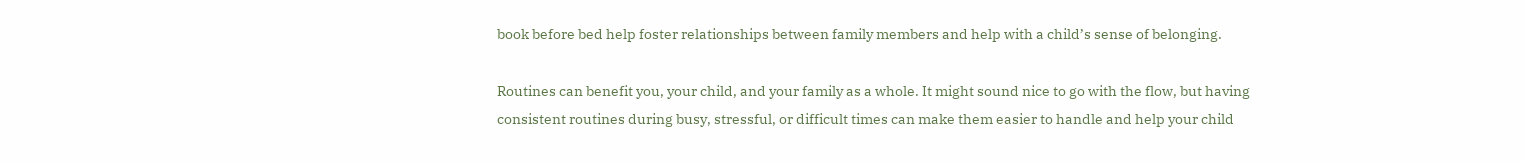book before bed help foster relationships between family members and help with a child’s sense of belonging.

Routines can benefit you, your child, and your family as a whole. It might sound nice to go with the flow, but having consistent routines during busy, stressful, or difficult times can make them easier to handle and help your child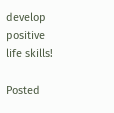develop positive life skills!

Posted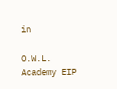in

O.W.L. Academy EIP